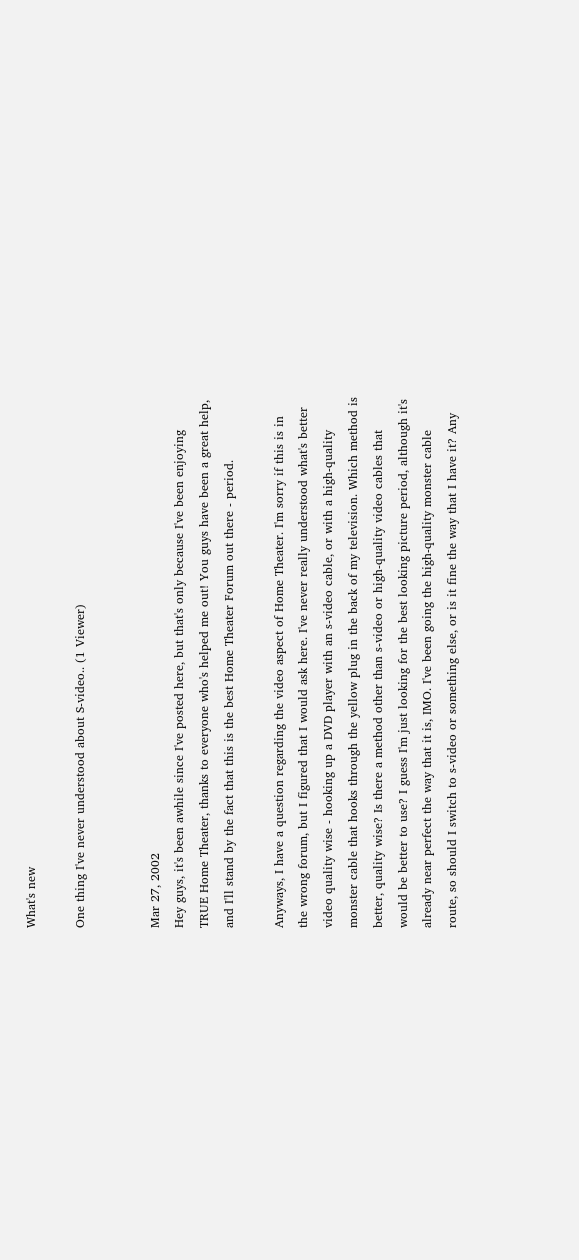What's new

One thing I've never understood about S-video.. (1 Viewer)


Mar 27, 2002
Hey guys, it's been awhile since I've posted here, but that's only because I've been enjoying TRUE Home Theater, thanks to everyone who's helped me out! You guys have been a great help, and I'll stand by the fact that this is the best Home Theater Forum out there - period.

Anyways, I have a question regarding the video aspect of Home Theater. I'm sorry if this is in the wrong forum, but I figured that I would ask here. I've never really understood what's better video quality wise - hooking up a DVD player with an s-video cable, or with a high-quality monster cable that hooks through the yellow plug in the back of my television. Which method is better, quality wise? Is there a method other than s-video or high-quality video cables that would be better to use? I guess I'm just looking for the best looking picture period, although it's already near perfect the way that it is, IMO. I've been going the high-quality monster cable route, so should I switch to s-video or something else, or is it fine the way that I have it? Any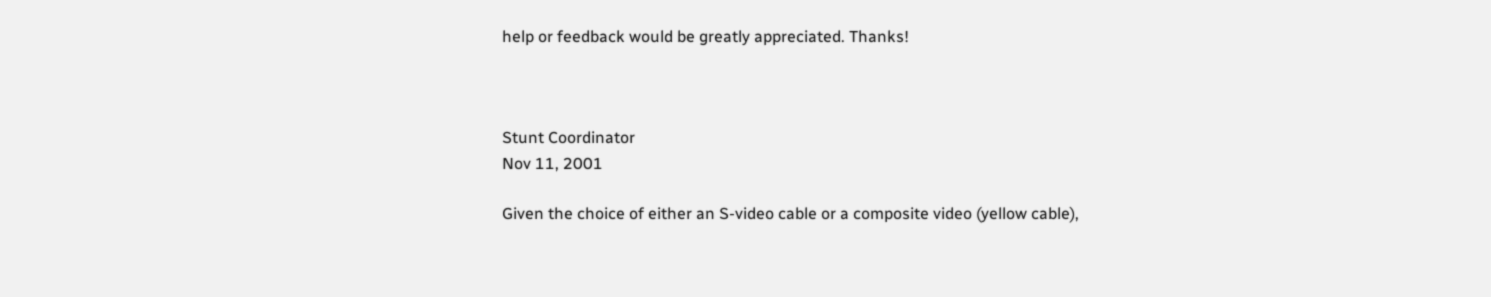help or feedback would be greatly appreciated. Thanks!



Stunt Coordinator
Nov 11, 2001

Given the choice of either an S-video cable or a composite video (yellow cable),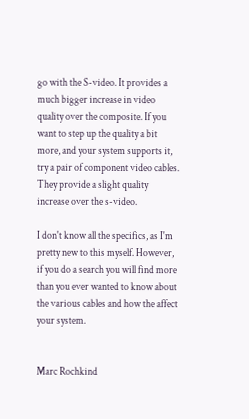go with the S-video. It provides a much bigger increase in video quality over the composite. If you want to step up the quality a bit more, and your system supports it, try a pair of component video cables. They provide a slight quality increase over the s-video.

I don't know all the specifics, as I'm pretty new to this myself. However, if you do a search you will find more than you ever wanted to know about the various cables and how the affect your system.


Marc Rochkind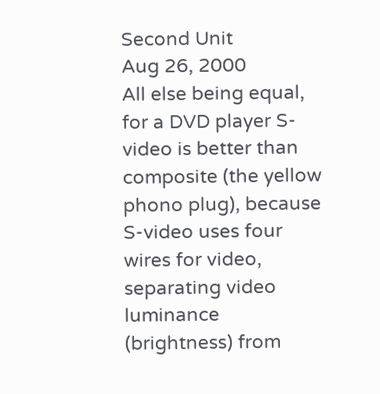Second Unit
Aug 26, 2000
All else being equal, for a DVD player S-video is better than composite (the yellow phono plug), because S-video uses four wires for video, separating video luminance (brightness) from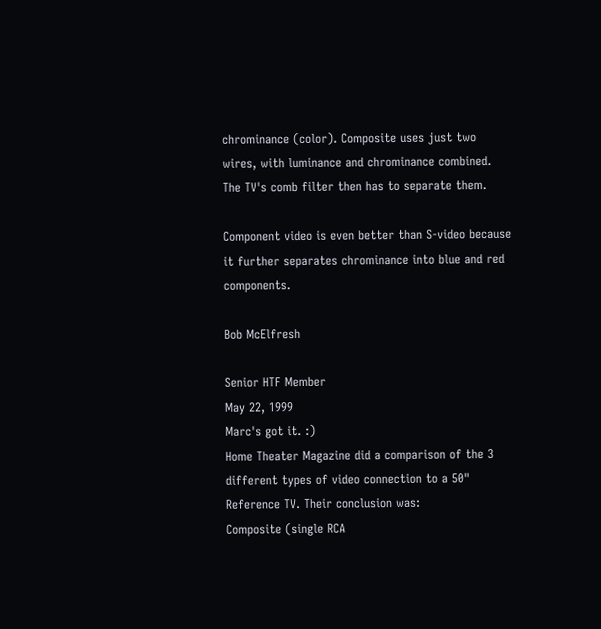chrominance (color). Composite uses just two wires, with luminance and chrominance combined. The TV's comb filter then has to separate them.

Component video is even better than S-video because it further separates chrominance into blue and red components.

Bob McElfresh

Senior HTF Member
May 22, 1999
Marc's got it. :)
Home Theater Magazine did a comparison of the 3 different types of video connection to a 50" Reference TV. Their conclusion was:
Composite (single RCA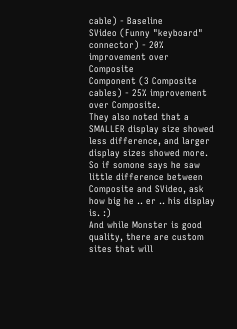cable) - Baseline
SVideo (Funny "keyboard" connector) - 20% improvement over Composite
Component (3 Composite cables) - 25% improvement over Composite.
They also noted that a SMALLER display size showed less difference, and larger display sizes showed more.
So if somone says he saw little difference between Composite and SVideo, ask how big he .. er .. his display is. :)
And while Monster is good quality, there are custom sites that will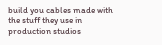build you cables made with the stuff they use in production studios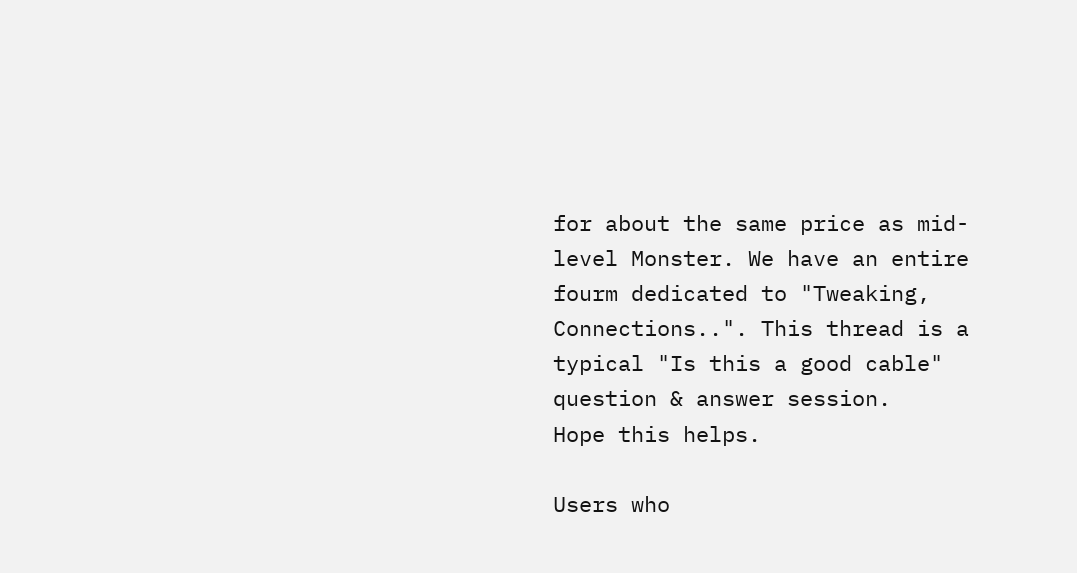for about the same price as mid-level Monster. We have an entire fourm dedicated to "Tweaking, Connections..". This thread is a typical "Is this a good cable" question & answer session.
Hope this helps.

Users who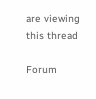are viewing this thread

Forum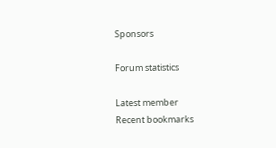Sponsors

Forum statistics

Latest member
Recent bookmarks